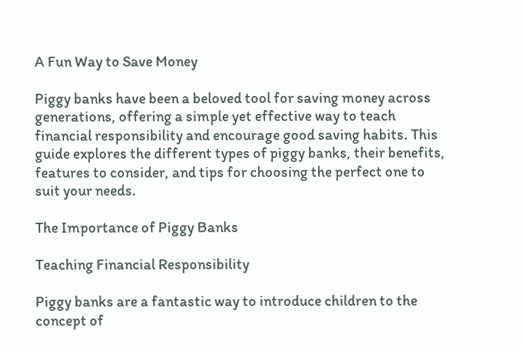A Fun Way to Save Money

Piggy banks have been a beloved tool for saving money across generations, offering a simple yet effective way to teach financial responsibility and encourage good saving habits. This guide explores the different types of piggy banks, their benefits, features to consider, and tips for choosing the perfect one to suit your needs.

The Importance of Piggy Banks

Teaching Financial Responsibility

Piggy banks are a fantastic way to introduce children to the concept of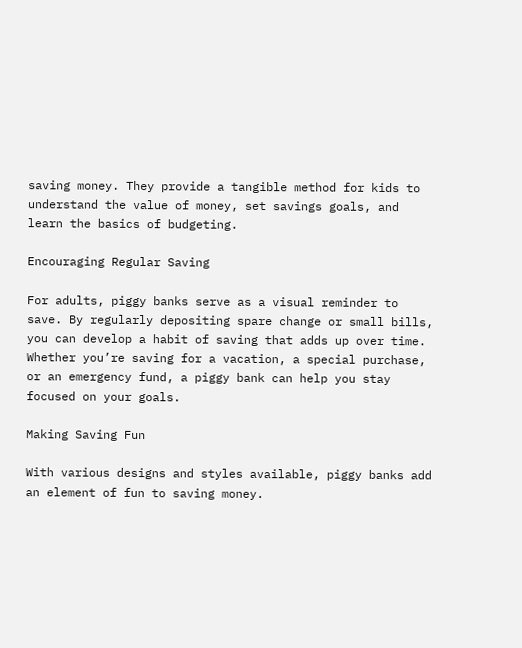saving money. They provide a tangible method for kids to understand the value of money, set savings goals, and learn the basics of budgeting.

Encouraging Regular Saving

For adults, piggy banks serve as a visual reminder to save. By regularly depositing spare change or small bills, you can develop a habit of saving that adds up over time. Whether you’re saving for a vacation, a special purchase, or an emergency fund, a piggy bank can help you stay focused on your goals.

Making Saving Fun

With various designs and styles available, piggy banks add an element of fun to saving money.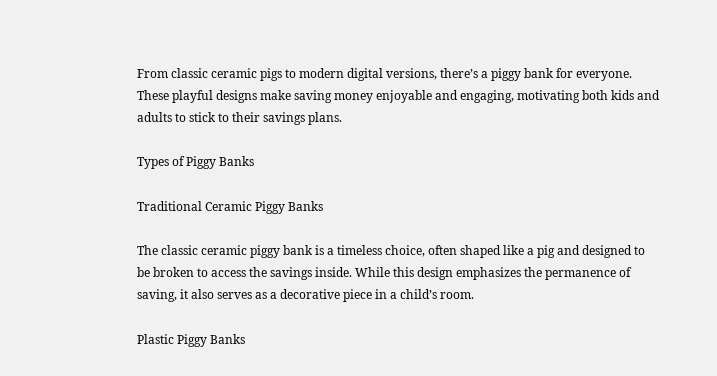From classic ceramic pigs to modern digital versions, there’s a piggy bank for everyone. These playful designs make saving money enjoyable and engaging, motivating both kids and adults to stick to their savings plans.

Types of Piggy Banks

Traditional Ceramic Piggy Banks

The classic ceramic piggy bank is a timeless choice, often shaped like a pig and designed to be broken to access the savings inside. While this design emphasizes the permanence of saving, it also serves as a decorative piece in a child’s room.

Plastic Piggy Banks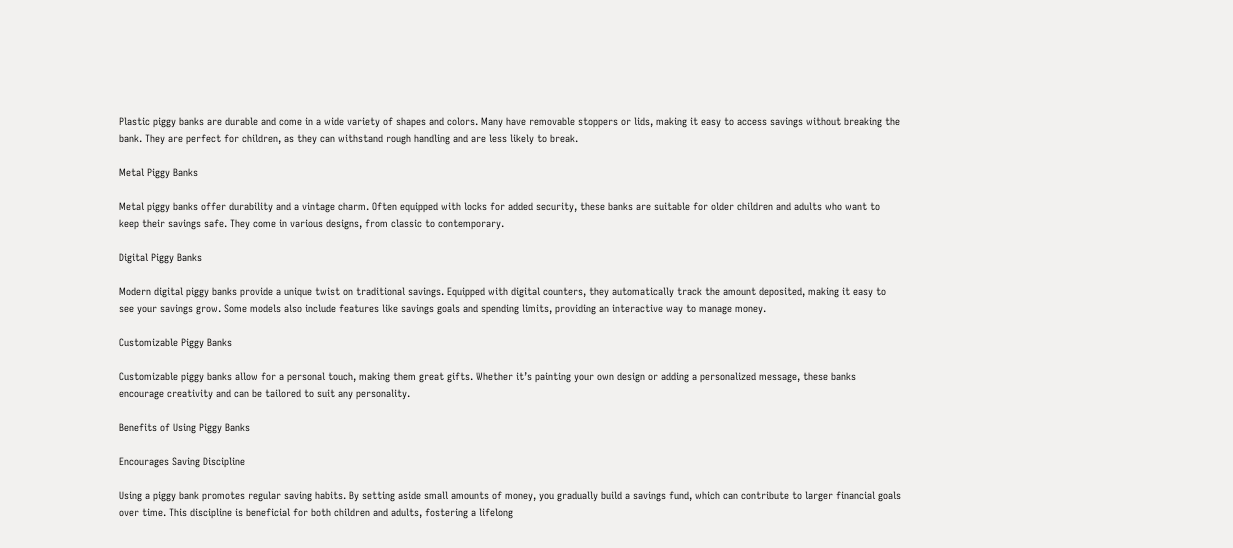Plastic piggy banks are durable and come in a wide variety of shapes and colors. Many have removable stoppers or lids, making it easy to access savings without breaking the bank. They are perfect for children, as they can withstand rough handling and are less likely to break.

Metal Piggy Banks

Metal piggy banks offer durability and a vintage charm. Often equipped with locks for added security, these banks are suitable for older children and adults who want to keep their savings safe. They come in various designs, from classic to contemporary.

Digital Piggy Banks

Modern digital piggy banks provide a unique twist on traditional savings. Equipped with digital counters, they automatically track the amount deposited, making it easy to see your savings grow. Some models also include features like savings goals and spending limits, providing an interactive way to manage money.

Customizable Piggy Banks

Customizable piggy banks allow for a personal touch, making them great gifts. Whether it’s painting your own design or adding a personalized message, these banks encourage creativity and can be tailored to suit any personality.

Benefits of Using Piggy Banks

Encourages Saving Discipline

Using a piggy bank promotes regular saving habits. By setting aside small amounts of money, you gradually build a savings fund, which can contribute to larger financial goals over time. This discipline is beneficial for both children and adults, fostering a lifelong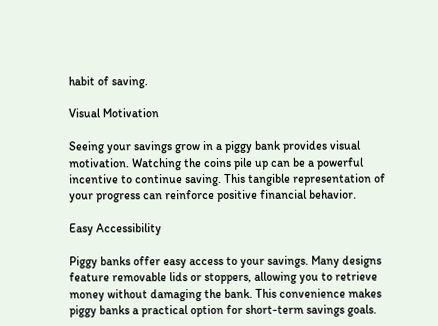habit of saving.

Visual Motivation

Seeing your savings grow in a piggy bank provides visual motivation. Watching the coins pile up can be a powerful incentive to continue saving. This tangible representation of your progress can reinforce positive financial behavior.

Easy Accessibility

Piggy banks offer easy access to your savings. Many designs feature removable lids or stoppers, allowing you to retrieve money without damaging the bank. This convenience makes piggy banks a practical option for short-term savings goals.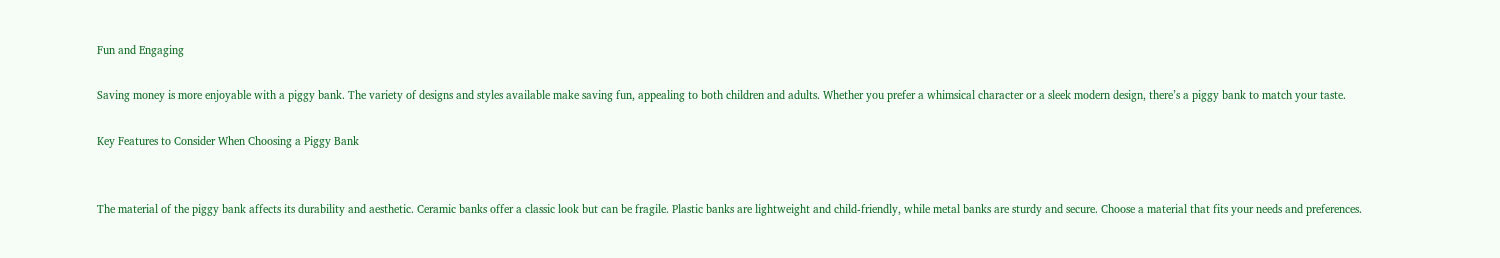Fun and Engaging

Saving money is more enjoyable with a piggy bank. The variety of designs and styles available make saving fun, appealing to both children and adults. Whether you prefer a whimsical character or a sleek modern design, there’s a piggy bank to match your taste.

Key Features to Consider When Choosing a Piggy Bank


The material of the piggy bank affects its durability and aesthetic. Ceramic banks offer a classic look but can be fragile. Plastic banks are lightweight and child-friendly, while metal banks are sturdy and secure. Choose a material that fits your needs and preferences.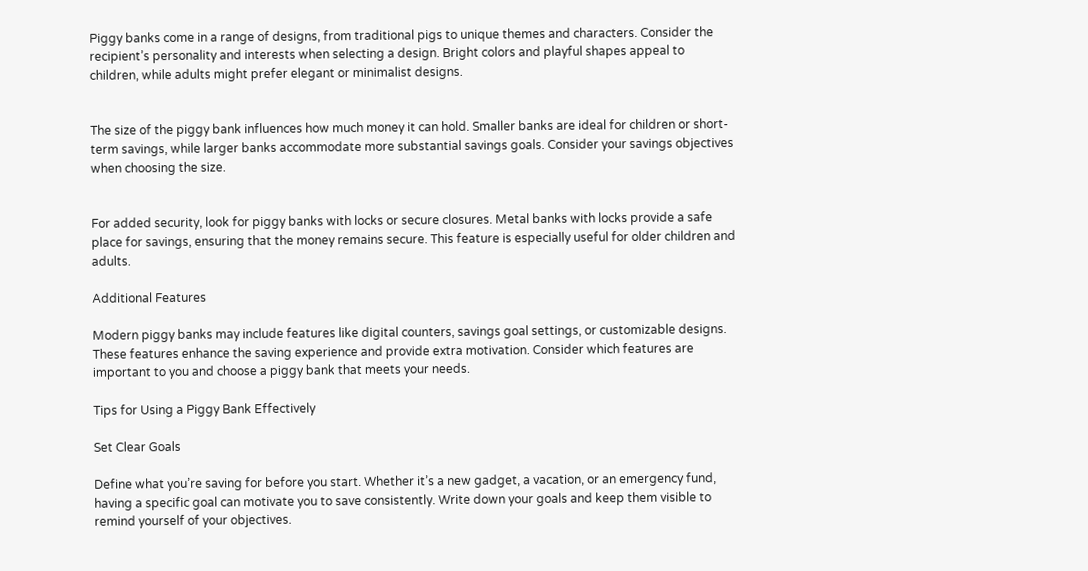Piggy banks come in a range of designs, from traditional pigs to unique themes and characters. Consider the recipient’s personality and interests when selecting a design. Bright colors and playful shapes appeal to children, while adults might prefer elegant or minimalist designs.


The size of the piggy bank influences how much money it can hold. Smaller banks are ideal for children or short-term savings, while larger banks accommodate more substantial savings goals. Consider your savings objectives when choosing the size.


For added security, look for piggy banks with locks or secure closures. Metal banks with locks provide a safe place for savings, ensuring that the money remains secure. This feature is especially useful for older children and adults.

Additional Features

Modern piggy banks may include features like digital counters, savings goal settings, or customizable designs. These features enhance the saving experience and provide extra motivation. Consider which features are important to you and choose a piggy bank that meets your needs.

Tips for Using a Piggy Bank Effectively

Set Clear Goals

Define what you’re saving for before you start. Whether it’s a new gadget, a vacation, or an emergency fund, having a specific goal can motivate you to save consistently. Write down your goals and keep them visible to remind yourself of your objectives.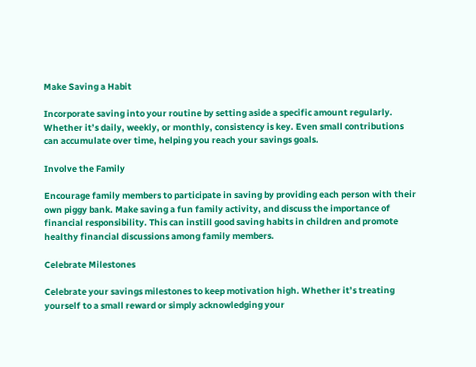Make Saving a Habit

Incorporate saving into your routine by setting aside a specific amount regularly. Whether it’s daily, weekly, or monthly, consistency is key. Even small contributions can accumulate over time, helping you reach your savings goals.

Involve the Family

Encourage family members to participate in saving by providing each person with their own piggy bank. Make saving a fun family activity, and discuss the importance of financial responsibility. This can instill good saving habits in children and promote healthy financial discussions among family members.

Celebrate Milestones

Celebrate your savings milestones to keep motivation high. Whether it’s treating yourself to a small reward or simply acknowledging your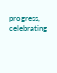progress, celebrating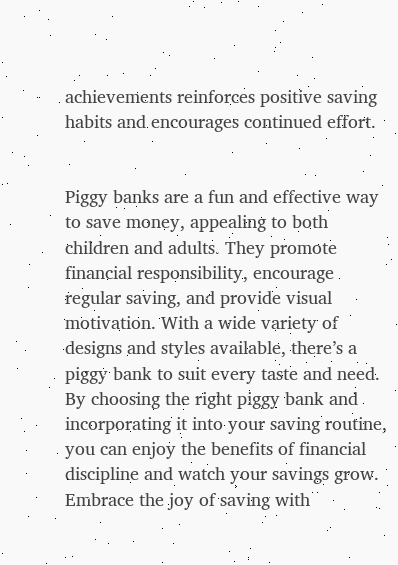achievements reinforces positive saving habits and encourages continued effort.


Piggy banks are a fun and effective way to save money, appealing to both children and adults. They promote financial responsibility, encourage regular saving, and provide visual motivation. With a wide variety of designs and styles available, there’s a piggy bank to suit every taste and need. By choosing the right piggy bank and incorporating it into your saving routine, you can enjoy the benefits of financial discipline and watch your savings grow. Embrace the joy of saving with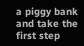a piggy bank and take the first step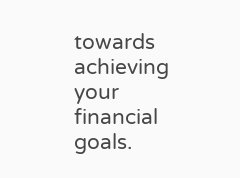towards achieving your financial goals.